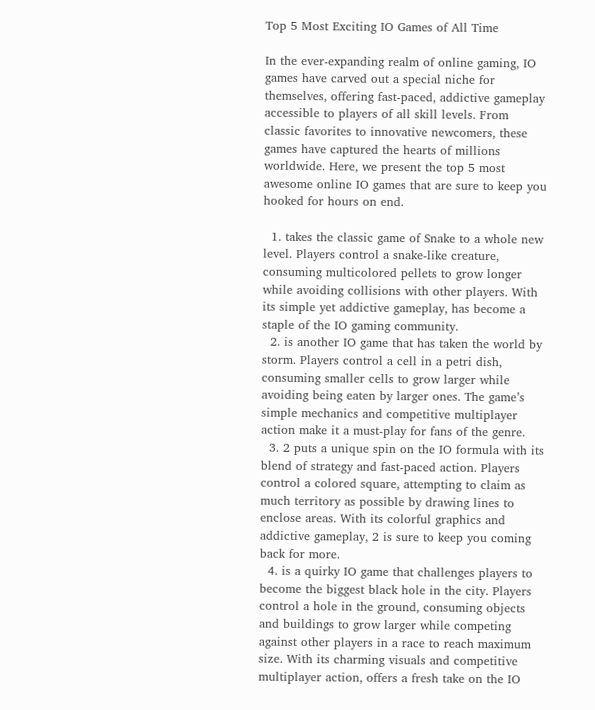Top 5 Most Exciting IO Games of All Time

In the ever-expanding realm of online gaming, IO games have carved out a special niche for themselves, offering fast-paced, addictive gameplay accessible to players of all skill levels. From classic favorites to innovative newcomers, these games have captured the hearts of millions worldwide. Here, we present the top 5 most awesome online IO games that are sure to keep you hooked for hours on end.

  1. takes the classic game of Snake to a whole new level. Players control a snake-like creature, consuming multicolored pellets to grow longer while avoiding collisions with other players. With its simple yet addictive gameplay, has become a staple of the IO gaming community.
  2. is another IO game that has taken the world by storm. Players control a cell in a petri dish, consuming smaller cells to grow larger while avoiding being eaten by larger ones. The game’s simple mechanics and competitive multiplayer action make it a must-play for fans of the genre.
  3. 2 puts a unique spin on the IO formula with its blend of strategy and fast-paced action. Players control a colored square, attempting to claim as much territory as possible by drawing lines to enclose areas. With its colorful graphics and addictive gameplay, 2 is sure to keep you coming back for more.
  4. is a quirky IO game that challenges players to become the biggest black hole in the city. Players control a hole in the ground, consuming objects and buildings to grow larger while competing against other players in a race to reach maximum size. With its charming visuals and competitive multiplayer action, offers a fresh take on the IO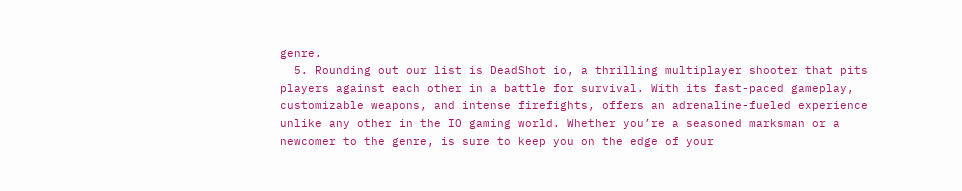genre.
  5. Rounding out our list is DeadShot io, a thrilling multiplayer shooter that pits players against each other in a battle for survival. With its fast-paced gameplay, customizable weapons, and intense firefights, offers an adrenaline-fueled experience unlike any other in the IO gaming world. Whether you’re a seasoned marksman or a newcomer to the genre, is sure to keep you on the edge of your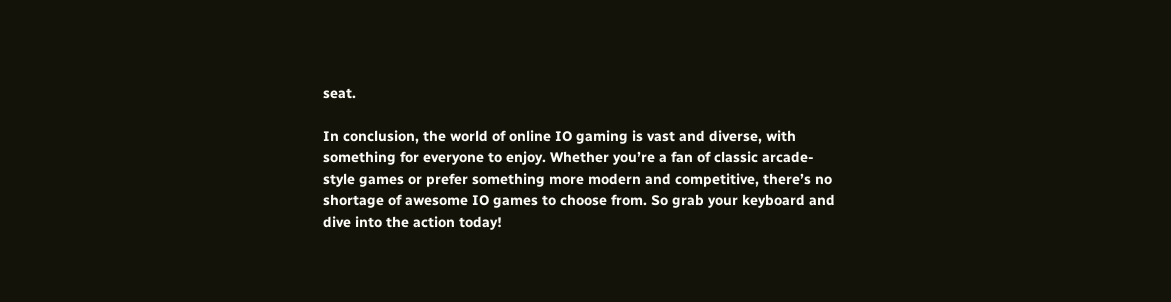seat.

In conclusion, the world of online IO gaming is vast and diverse, with something for everyone to enjoy. Whether you’re a fan of classic arcade-style games or prefer something more modern and competitive, there’s no shortage of awesome IO games to choose from. So grab your keyboard and dive into the action today!